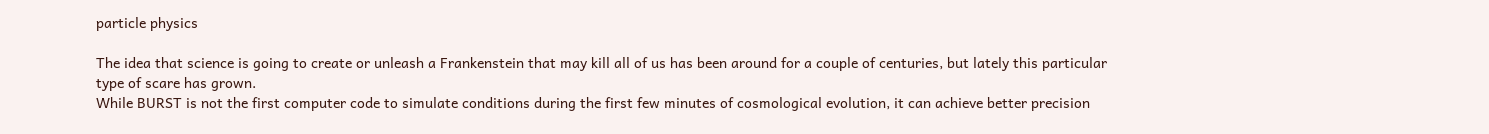particle physics

The idea that science is going to create or unleash a Frankenstein that may kill all of us has been around for a couple of centuries, but lately this particular type of scare has grown.
While BURST is not the first computer code to simulate conditions during the first few minutes of cosmological evolution, it can achieve better precision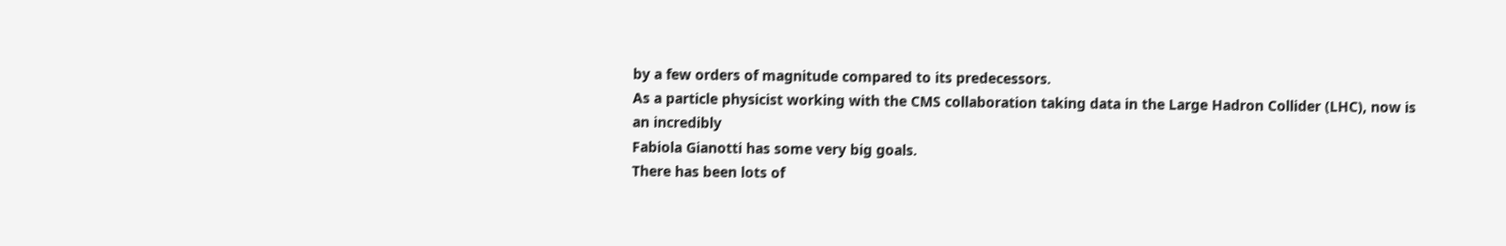by a few orders of magnitude compared to its predecessors.
As a particle physicist working with the CMS collaboration taking data in the Large Hadron Collider (LHC), now is an incredibly
Fabiola Gianotti has some very big goals.
There has been lots of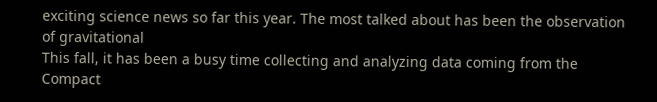exciting science news so far this year. The most talked about has been the observation of gravitational
This fall, it has been a busy time collecting and analyzing data coming from the Compact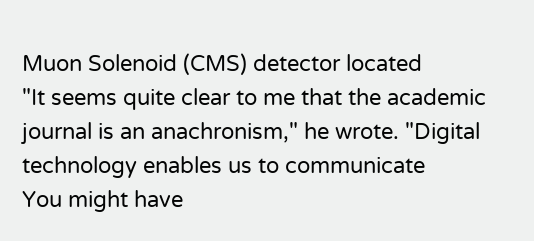Muon Solenoid (CMS) detector located
"It seems quite clear to me that the academic journal is an anachronism," he wrote. "Digital technology enables us to communicate
You might have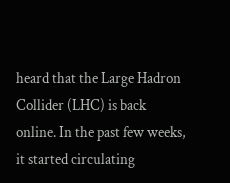heard that the Large Hadron Collider (LHC) is back online. In the past few weeks, it started circulating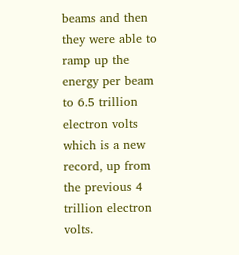beams and then they were able to ramp up the energy per beam to 6.5 trillion electron volts which is a new record, up from the previous 4 trillion electron volts.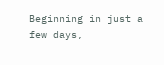Beginning in just a few days,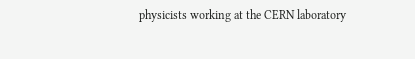physicists working at the CERN laboratory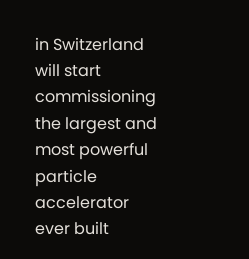in Switzerland will start commissioning the largest and most powerful particle accelerator ever built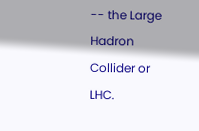-- the Large Hadron Collider or LHC.